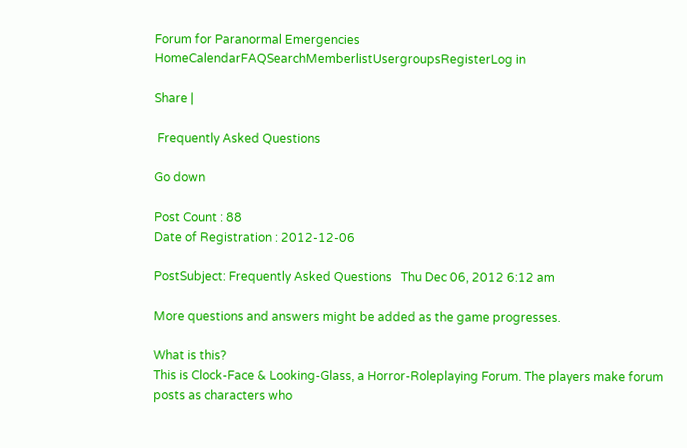Forum for Paranormal Emergencies
HomeCalendarFAQSearchMemberlistUsergroupsRegisterLog in

Share |

 Frequently Asked Questions

Go down

Post Count : 88
Date of Registration : 2012-12-06

PostSubject: Frequently Asked Questions   Thu Dec 06, 2012 6:12 am

More questions and answers might be added as the game progresses.

What is this?
This is Clock-Face & Looking-Glass, a Horror-Roleplaying Forum. The players make forum posts as characters who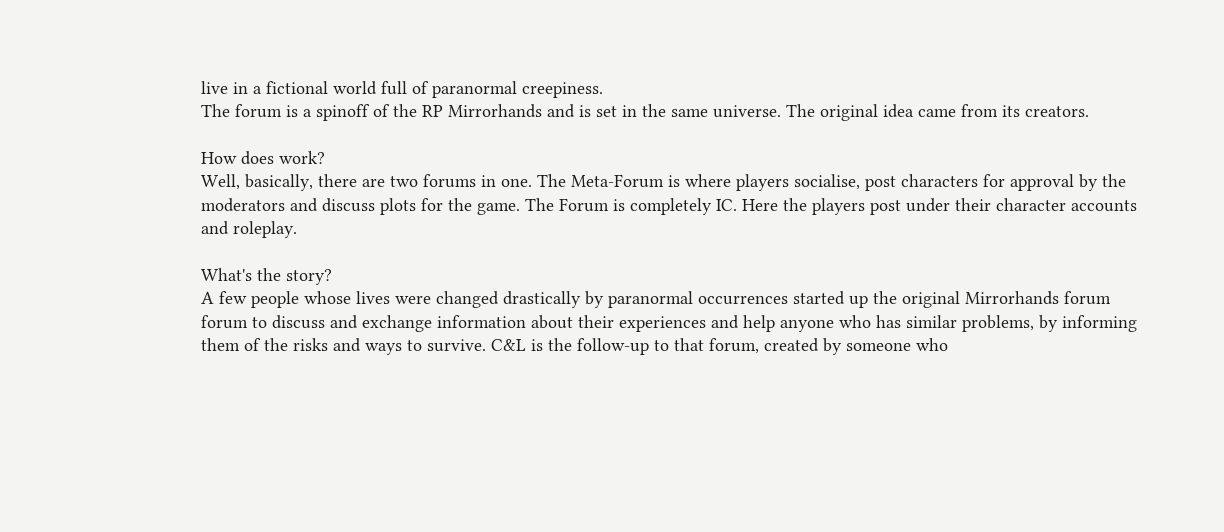live in a fictional world full of paranormal creepiness.
The forum is a spinoff of the RP Mirrorhands and is set in the same universe. The original idea came from its creators.

How does work?
Well, basically, there are two forums in one. The Meta-Forum is where players socialise, post characters for approval by the moderators and discuss plots for the game. The Forum is completely IC. Here the players post under their character accounts and roleplay.

What's the story?
A few people whose lives were changed drastically by paranormal occurrences started up the original Mirrorhands forum forum to discuss and exchange information about their experiences and help anyone who has similar problems, by informing them of the risks and ways to survive. C&L is the follow-up to that forum, created by someone who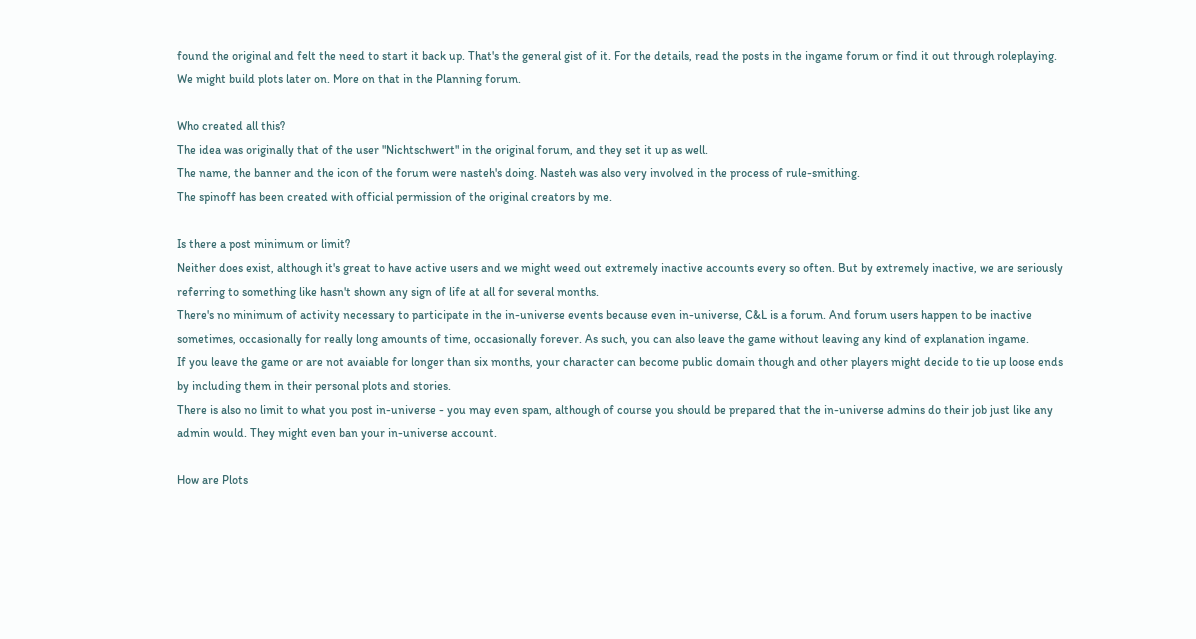found the original and felt the need to start it back up. That's the general gist of it. For the details, read the posts in the ingame forum or find it out through roleplaying.
We might build plots later on. More on that in the Planning forum.

Who created all this?
The idea was originally that of the user "Nichtschwert" in the original forum, and they set it up as well.
The name, the banner and the icon of the forum were nasteh's doing. Nasteh was also very involved in the process of rule-smithing.
The spinoff has been created with official permission of the original creators by me.

Is there a post minimum or limit?
Neither does exist, although it's great to have active users and we might weed out extremely inactive accounts every so often. But by extremely inactive, we are seriously referring to something like hasn't shown any sign of life at all for several months.
There's no minimum of activity necessary to participate in the in-universe events because even in-universe, C&L is a forum. And forum users happen to be inactive sometimes, occasionally for really long amounts of time, occasionally forever. As such, you can also leave the game without leaving any kind of explanation ingame.
If you leave the game or are not avaiable for longer than six months, your character can become public domain though and other players might decide to tie up loose ends by including them in their personal plots and stories.
There is also no limit to what you post in-universe - you may even spam, although of course you should be prepared that the in-universe admins do their job just like any admin would. They might even ban your in-universe account.

How are Plots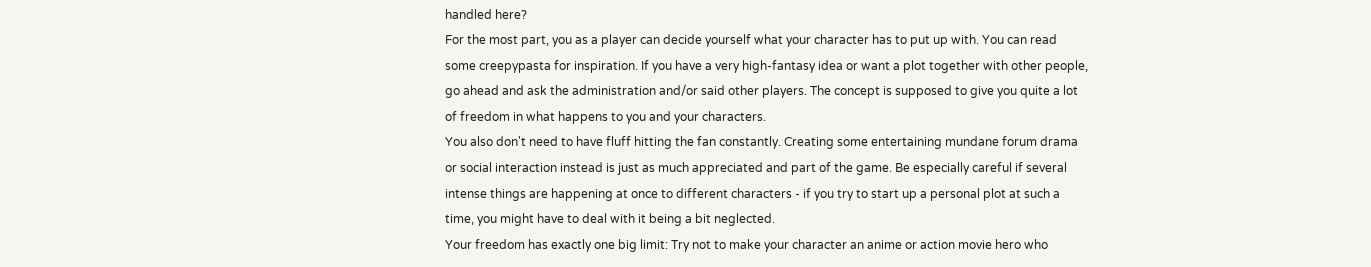handled here?
For the most part, you as a player can decide yourself what your character has to put up with. You can read some creepypasta for inspiration. If you have a very high-fantasy idea or want a plot together with other people, go ahead and ask the administration and/or said other players. The concept is supposed to give you quite a lot of freedom in what happens to you and your characters.
You also don't need to have fluff hitting the fan constantly. Creating some entertaining mundane forum drama or social interaction instead is just as much appreciated and part of the game. Be especially careful if several intense things are happening at once to different characters - if you try to start up a personal plot at such a time, you might have to deal with it being a bit neglected.
Your freedom has exactly one big limit: Try not to make your character an anime or action movie hero who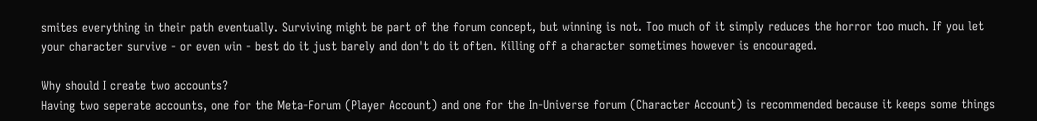smites everything in their path eventually. Surviving might be part of the forum concept, but winning is not. Too much of it simply reduces the horror too much. If you let your character survive - or even win - best do it just barely and don't do it often. Killing off a character sometimes however is encouraged.

Why should I create two accounts?
Having two seperate accounts, one for the Meta-Forum (Player Account) and one for the In-Universe forum (Character Account) is recommended because it keeps some things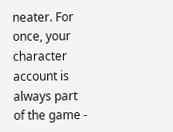neater. For once, your character account is always part of the game -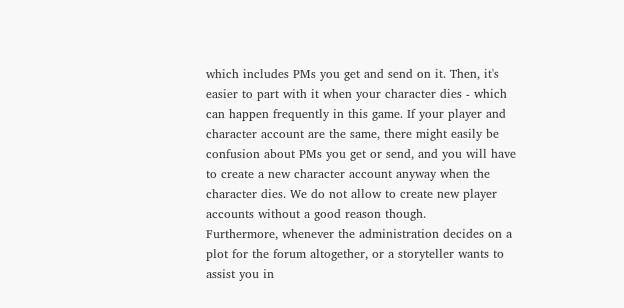which includes PMs you get and send on it. Then, it's easier to part with it when your character dies - which can happen frequently in this game. If your player and character account are the same, there might easily be confusion about PMs you get or send, and you will have to create a new character account anyway when the character dies. We do not allow to create new player accounts without a good reason though.
Furthermore, whenever the administration decides on a plot for the forum altogether, or a storyteller wants to assist you in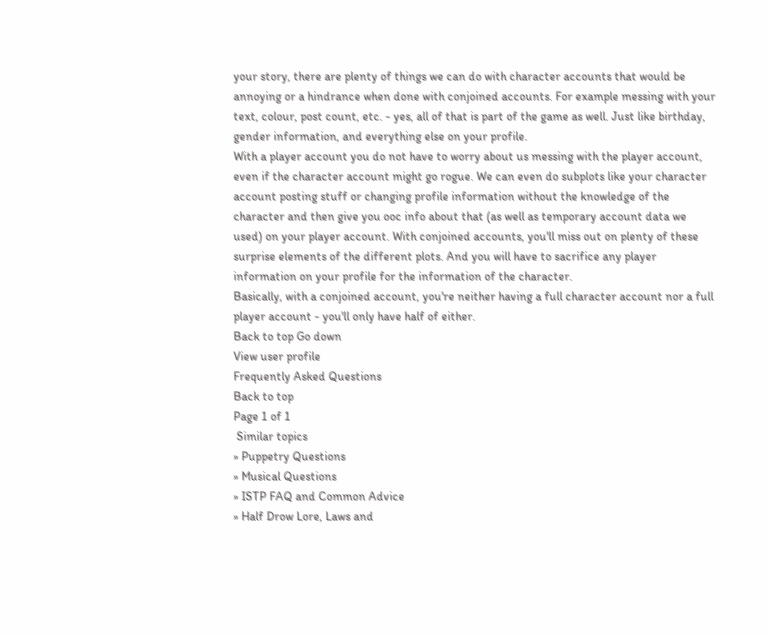your story, there are plenty of things we can do with character accounts that would be annoying or a hindrance when done with conjoined accounts. For example messing with your text, colour, post count, etc. - yes, all of that is part of the game as well. Just like birthday, gender information, and everything else on your profile.
With a player account you do not have to worry about us messing with the player account, even if the character account might go rogue. We can even do subplots like your character account posting stuff or changing profile information without the knowledge of the character and then give you ooc info about that (as well as temporary account data we used) on your player account. With conjoined accounts, you'll miss out on plenty of these surprise elements of the different plots. And you will have to sacrifice any player information on your profile for the information of the character.
Basically, with a conjoined account, you're neither having a full character account nor a full player account - you'll only have half of either.
Back to top Go down
View user profile
Frequently Asked Questions
Back to top
Page 1 of 1
 Similar topics
» Puppetry Questions
» Musical Questions
» ISTP FAQ and Common Advice
» Half Drow Lore, Laws and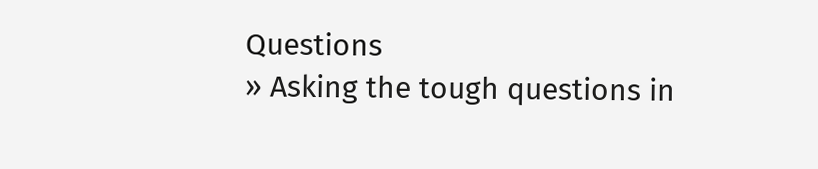Questions
» Asking the tough questions in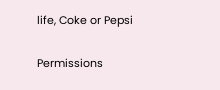life, Coke or Pepsi

Permissions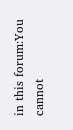in this forum:You cannot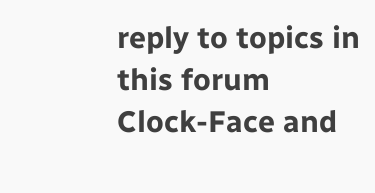reply to topics in this forum
Clock-Face and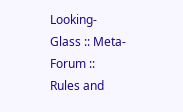Looking-Glass :: Meta-Forum :: Rules and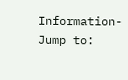Information-
Jump to: